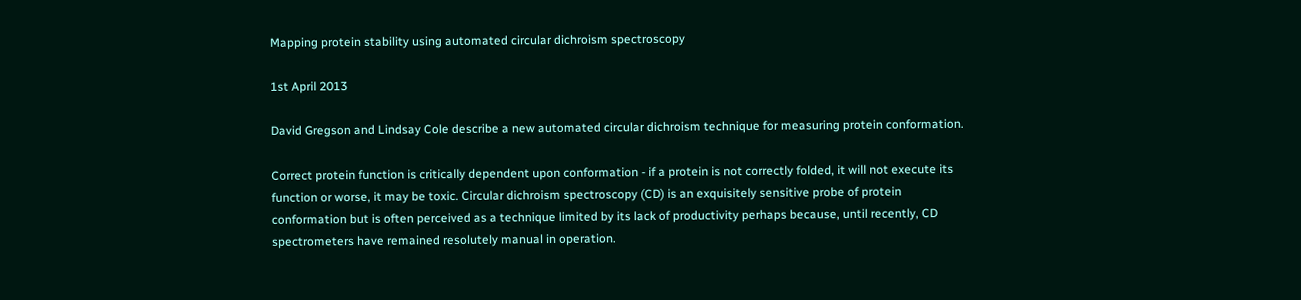Mapping protein stability using automated circular dichroism spectroscopy

1st April 2013

David Gregson and Lindsay Cole describe a new automated circular dichroism technique for measuring protein conformation.

Correct protein function is critically dependent upon conformation - if a protein is not correctly folded, it will not execute its function or worse, it may be toxic. Circular dichroism spectroscopy (CD) is an exquisitely sensitive probe of protein conformation but is often perceived as a technique limited by its lack of productivity perhaps because, until recently, CD spectrometers have remained resolutely manual in operation.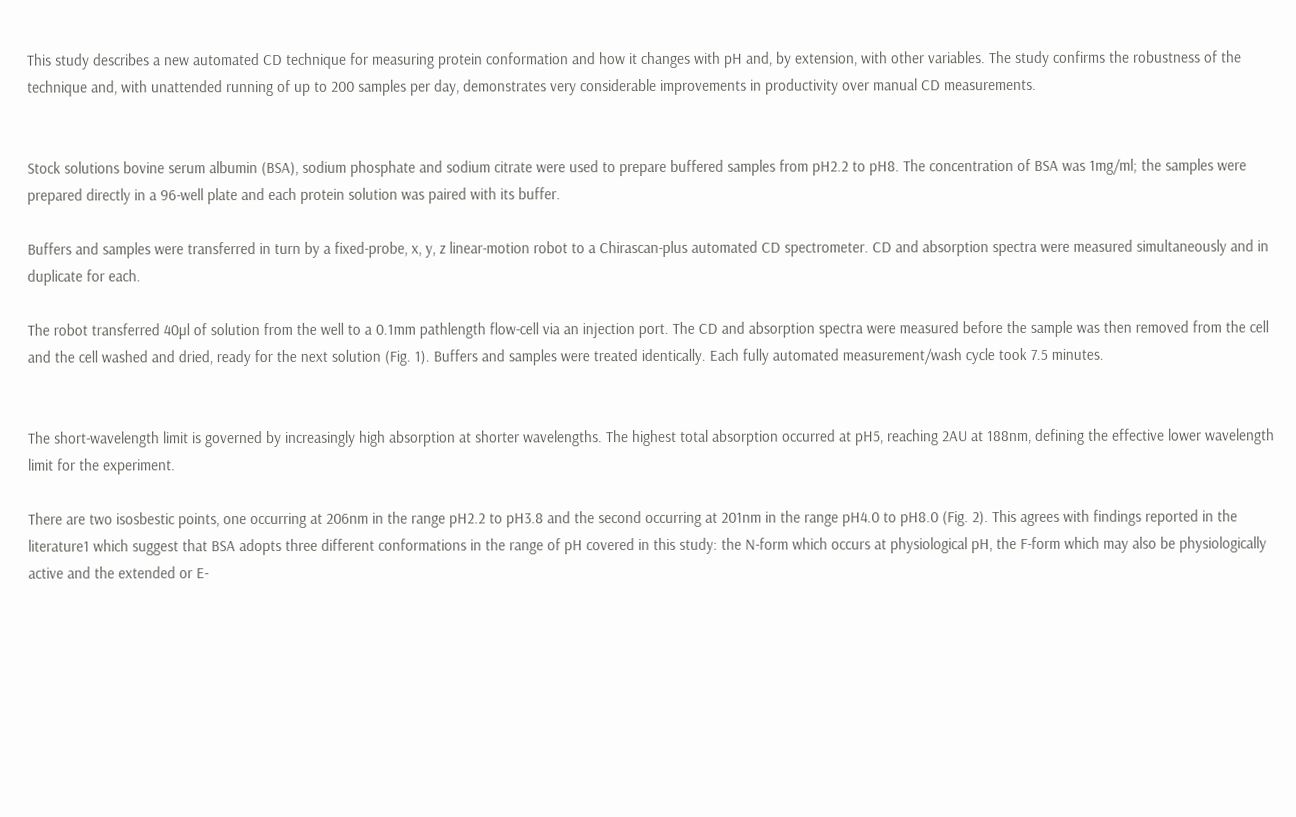This study describes a new automated CD technique for measuring protein conformation and how it changes with pH and, by extension, with other variables. The study confirms the robustness of the technique and, with unattended running of up to 200 samples per day, demonstrates very considerable improvements in productivity over manual CD measurements.


Stock solutions bovine serum albumin (BSA), sodium phosphate and sodium citrate were used to prepare buffered samples from pH2.2 to pH8. The concentration of BSA was 1mg/ml; the samples were prepared directly in a 96-well plate and each protein solution was paired with its buffer.

Buffers and samples were transferred in turn by a fixed-probe, x, y, z linear-motion robot to a Chirascan-plus automated CD spectrometer. CD and absorption spectra were measured simultaneously and in duplicate for each.

The robot transferred 40µl of solution from the well to a 0.1mm pathlength flow-cell via an injection port. The CD and absorption spectra were measured before the sample was then removed from the cell and the cell washed and dried, ready for the next solution (Fig. 1). Buffers and samples were treated identically. Each fully automated measurement/wash cycle took 7.5 minutes.


The short-wavelength limit is governed by increasingly high absorption at shorter wavelengths. The highest total absorption occurred at pH5, reaching 2AU at 188nm, defining the effective lower wavelength limit for the experiment.

There are two isosbestic points, one occurring at 206nm in the range pH2.2 to pH3.8 and the second occurring at 201nm in the range pH4.0 to pH8.0 (Fig. 2). This agrees with findings reported in the literature1 which suggest that BSA adopts three different conformations in the range of pH covered in this study: the N-form which occurs at physiological pH, the F-form which may also be physiologically active and the extended or E-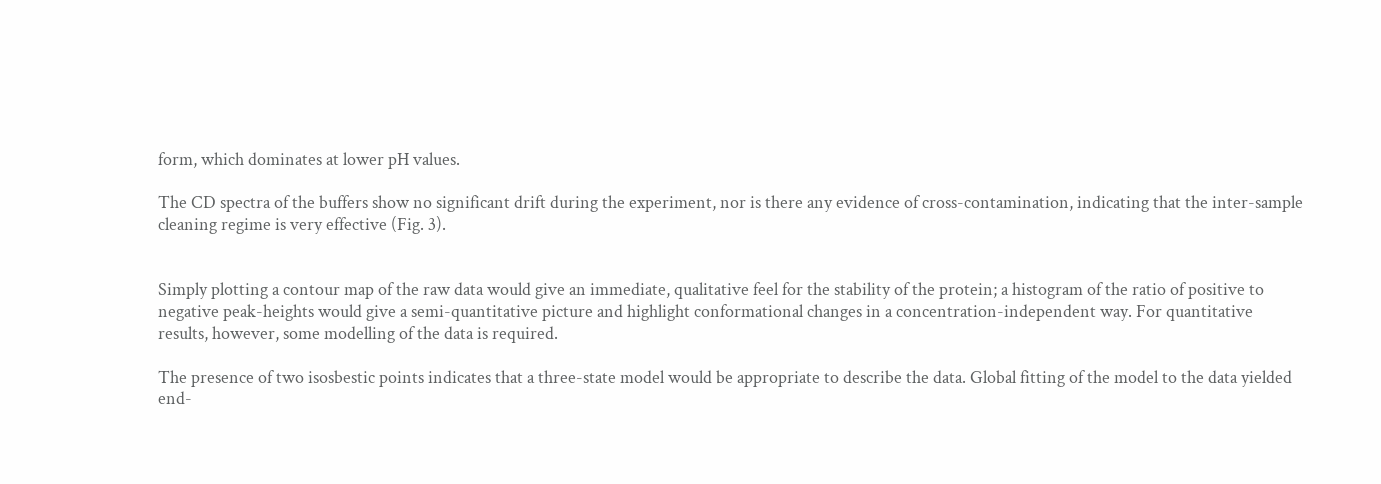form, which dominates at lower pH values.

The CD spectra of the buffers show no significant drift during the experiment, nor is there any evidence of cross-contamination, indicating that the inter-sample cleaning regime is very effective (Fig. 3).


Simply plotting a contour map of the raw data would give an immediate, qualitative feel for the stability of the protein; a histogram of the ratio of positive to negative peak-heights would give a semi-quantitative picture and highlight conformational changes in a concentration-independent way. For quantitative results, however, some modelling of the data is required.

The presence of two isosbestic points indicates that a three-state model would be appropriate to describe the data. Global fitting of the model to the data yielded end-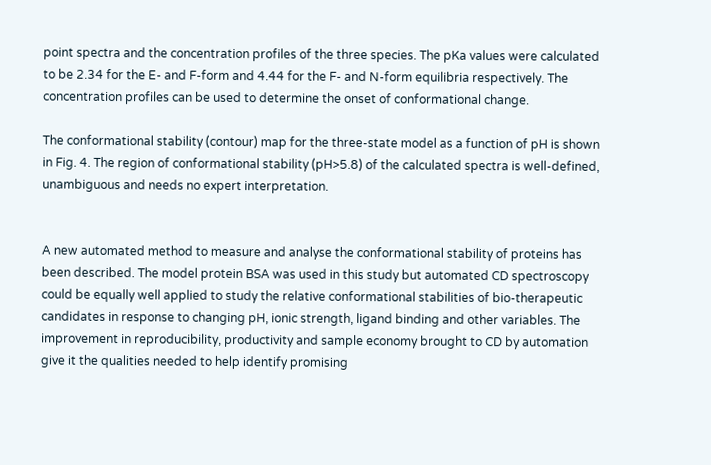point spectra and the concentration profiles of the three species. The pKa values were calculated to be 2.34 for the E- and F-form and 4.44 for the F- and N-form equilibria respectively. The concentration profiles can be used to determine the onset of conformational change.

The conformational stability (contour) map for the three-state model as a function of pH is shown in Fig. 4. The region of conformational stability (pH>5.8) of the calculated spectra is well-defined, unambiguous and needs no expert interpretation.


A new automated method to measure and analyse the conformational stability of proteins has been described. The model protein BSA was used in this study but automated CD spectroscopy could be equally well applied to study the relative conformational stabilities of bio-therapeutic candidates in response to changing pH, ionic strength, ligand binding and other variables. The improvement in reproducibility, productivity and sample economy brought to CD by automation give it the qualities needed to help identify promising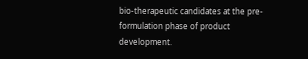bio-therapeutic candidates at the pre-formulation phase of product development.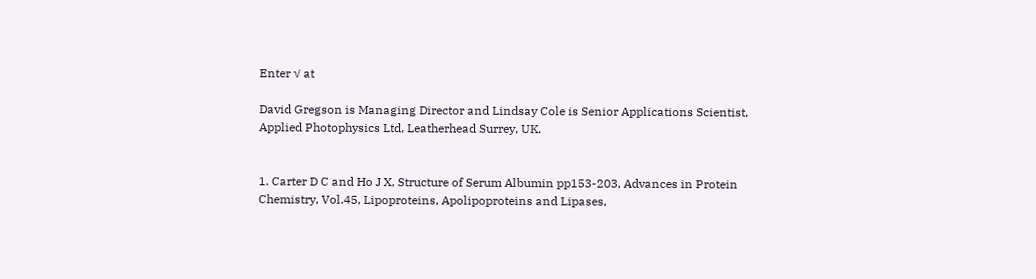Enter √ at

David Gregson is Managing Director and Lindsay Cole is Senior Applications Scientist, Applied Photophysics Ltd, Leatherhead Surrey, UK.


1. Carter D C and Ho J X, Structure of Serum Albumin pp153-203, Advances in Protein Chemistry, Vol.45, Lipoproteins, Apolipoproteins and Lipases,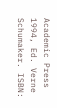Academic Press 1994, Ed. Verne Schumaker. ISBN: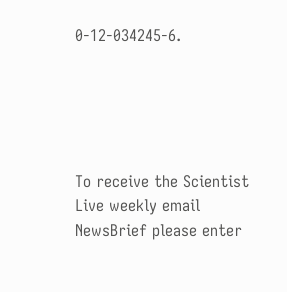0-12-034245-6.





To receive the Scientist Live weekly email NewsBrief please enter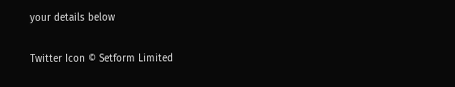your details below

Twitter Icon © Setform Limited